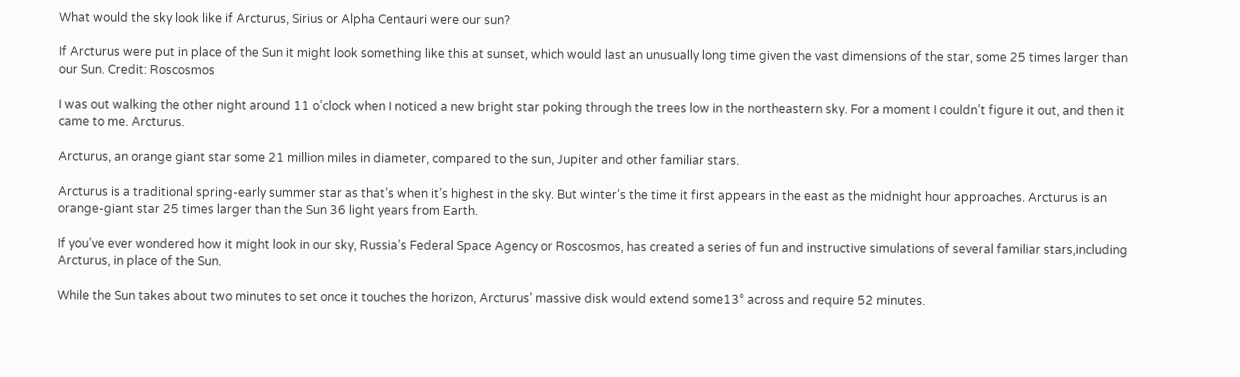What would the sky look like if Arcturus, Sirius or Alpha Centauri were our sun?

If Arcturus were put in place of the Sun it might look something like this at sunset, which would last an unusually long time given the vast dimensions of the star, some 25 times larger than our Sun. Credit: Roscosmos

I was out walking the other night around 11 o’clock when I noticed a new bright star poking through the trees low in the northeastern sky. For a moment I couldn’t figure it out, and then it came to me. Arcturus.

Arcturus, an orange giant star some 21 million miles in diameter, compared to the sun, Jupiter and other familiar stars.

Arcturus is a traditional spring-early summer star as that’s when it’s highest in the sky. But winter’s the time it first appears in the east as the midnight hour approaches. Arcturus is an orange-giant star 25 times larger than the Sun 36 light years from Earth.

If you’ve ever wondered how it might look in our sky, Russia’s Federal Space Agency or Roscosmos, has created a series of fun and instructive simulations of several familiar stars,including Arcturus, in place of the Sun.

While the Sun takes about two minutes to set once it touches the horizon, Arcturus’ massive disk would extend some13° across and require 52 minutes.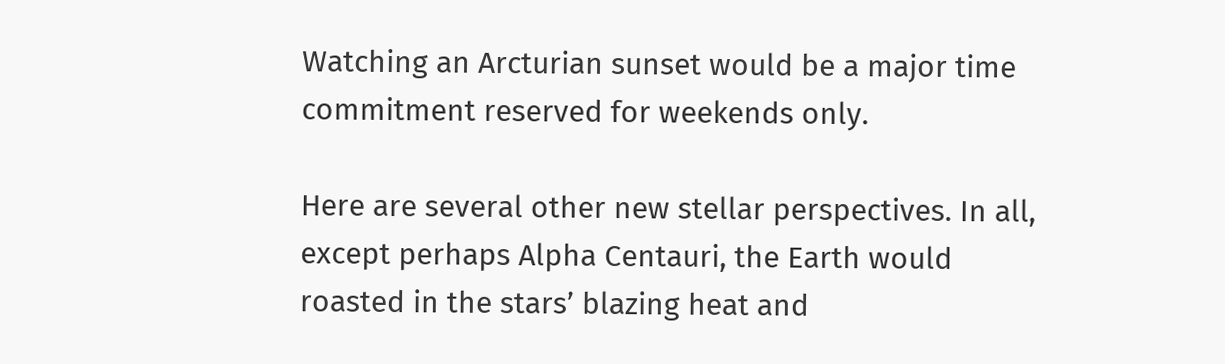Watching an Arcturian sunset would be a major time commitment reserved for weekends only.

Here are several other new stellar perspectives. In all, except perhaps Alpha Centauri, the Earth would roasted in the stars’ blazing heat and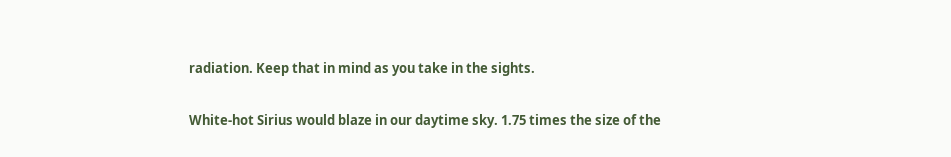radiation. Keep that in mind as you take in the sights.

White-hot Sirius would blaze in our daytime sky. 1.75 times the size of the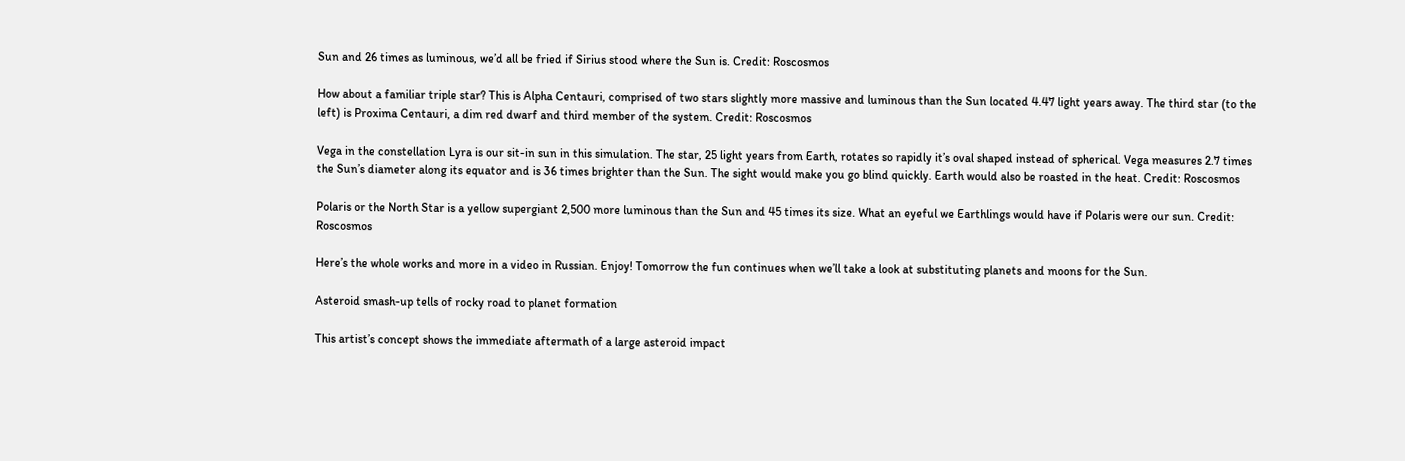Sun and 26 times as luminous, we’d all be fried if Sirius stood where the Sun is. Credit: Roscosmos

How about a familiar triple star? This is Alpha Centauri, comprised of two stars slightly more massive and luminous than the Sun located 4.47 light years away. The third star (to the left) is Proxima Centauri, a dim red dwarf and third member of the system. Credit: Roscosmos

Vega in the constellation Lyra is our sit-in sun in this simulation. The star, 25 light years from Earth, rotates so rapidly it’s oval shaped instead of spherical. Vega measures 2.7 times the Sun’s diameter along its equator and is 36 times brighter than the Sun. The sight would make you go blind quickly. Earth would also be roasted in the heat. Credit: Roscosmos

Polaris or the North Star is a yellow supergiant 2,500 more luminous than the Sun and 45 times its size. What an eyeful we Earthlings would have if Polaris were our sun. Credit: Roscosmos

Here’s the whole works and more in a video in Russian. Enjoy! Tomorrow the fun continues when we’ll take a look at substituting planets and moons for the Sun.

Asteroid smash-up tells of rocky road to planet formation

This artist’s concept shows the immediate aftermath of a large asteroid impact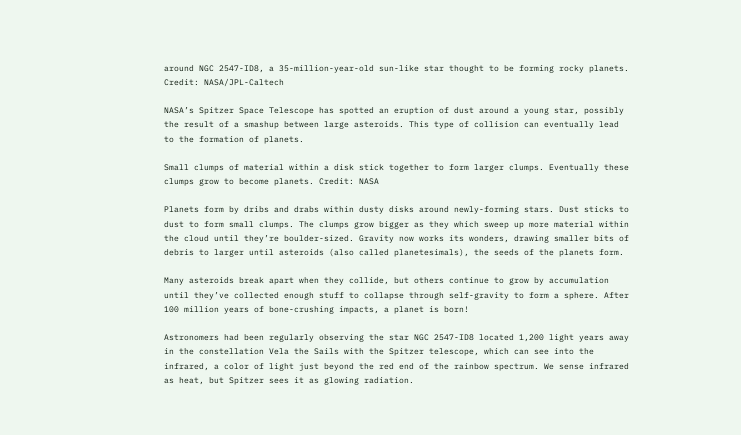around NGC 2547-ID8, a 35-million-year-old sun-like star thought to be forming rocky planets. Credit: NASA/JPL-Caltech

NASA’s Spitzer Space Telescope has spotted an eruption of dust around a young star, possibly the result of a smashup between large asteroids. This type of collision can eventually lead to the formation of planets.

Small clumps of material within a disk stick together to form larger clumps. Eventually these clumps grow to become planets. Credit: NASA

Planets form by dribs and drabs within dusty disks around newly-forming stars. Dust sticks to dust to form small clumps. The clumps grow bigger as they which sweep up more material within the cloud until they’re boulder-sized. Gravity now works its wonders, drawing smaller bits of debris to larger until asteroids (also called planetesimals), the seeds of the planets form.

Many asteroids break apart when they collide, but others continue to grow by accumulation until they’ve collected enough stuff to collapse through self-gravity to form a sphere. After 100 million years of bone-crushing impacts, a planet is born!

Astronomers had been regularly observing the star NGC 2547-ID8 located 1,200 light years away in the constellation Vela the Sails with the Spitzer telescope, which can see into the infrared, a color of light just beyond the red end of the rainbow spectrum. We sense infrared as heat, but Spitzer sees it as glowing radiation.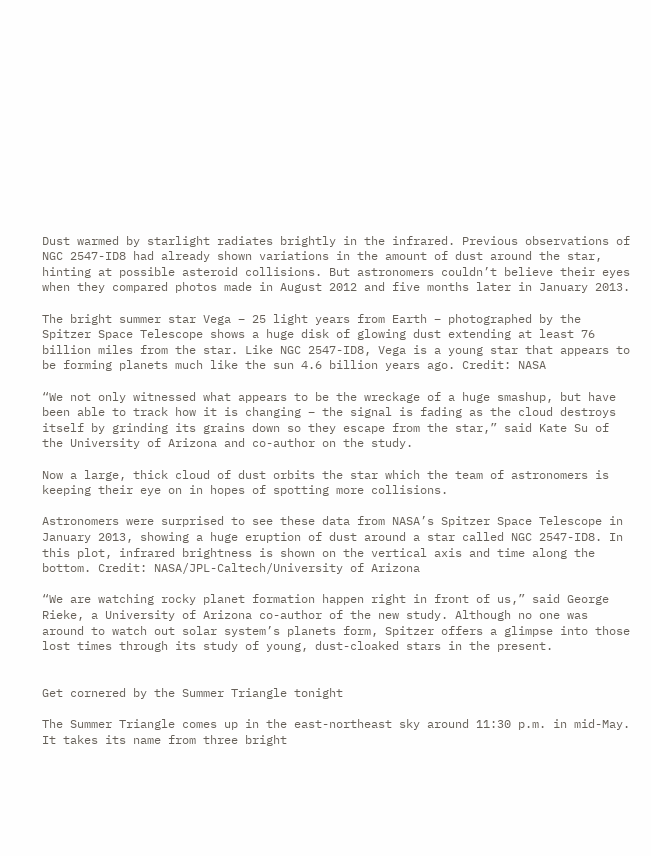Dust warmed by starlight radiates brightly in the infrared. Previous observations of NGC 2547-ID8 had already shown variations in the amount of dust around the star, hinting at possible asteroid collisions. But astronomers couldn’t believe their eyes when they compared photos made in August 2012 and five months later in January 2013.

The bright summer star Vega – 25 light years from Earth – photographed by the Spitzer Space Telescope shows a huge disk of glowing dust extending at least 76 billion miles from the star. Like NGC 2547-ID8, Vega is a young star that appears to be forming planets much like the sun 4.6 billion years ago. Credit: NASA

“We not only witnessed what appears to be the wreckage of a huge smashup, but have been able to track how it is changing – the signal is fading as the cloud destroys itself by grinding its grains down so they escape from the star,” said Kate Su of the University of Arizona and co-author on the study.

Now a large, thick cloud of dust orbits the star which the team of astronomers is keeping their eye on in hopes of spotting more collisions.

Astronomers were surprised to see these data from NASA’s Spitzer Space Telescope in January 2013, showing a huge eruption of dust around a star called NGC 2547-ID8. In this plot, infrared brightness is shown on the vertical axis and time along the bottom. Credit: NASA/JPL-Caltech/University of Arizona

“We are watching rocky planet formation happen right in front of us,” said George Rieke, a University of Arizona co-author of the new study. Although no one was around to watch out solar system’s planets form, Spitzer offers a glimpse into those lost times through its study of young, dust-cloaked stars in the present.


Get cornered by the Summer Triangle tonight

The Summer Triangle comes up in the east-northeast sky around 11:30 p.m. in mid-May. It takes its name from three bright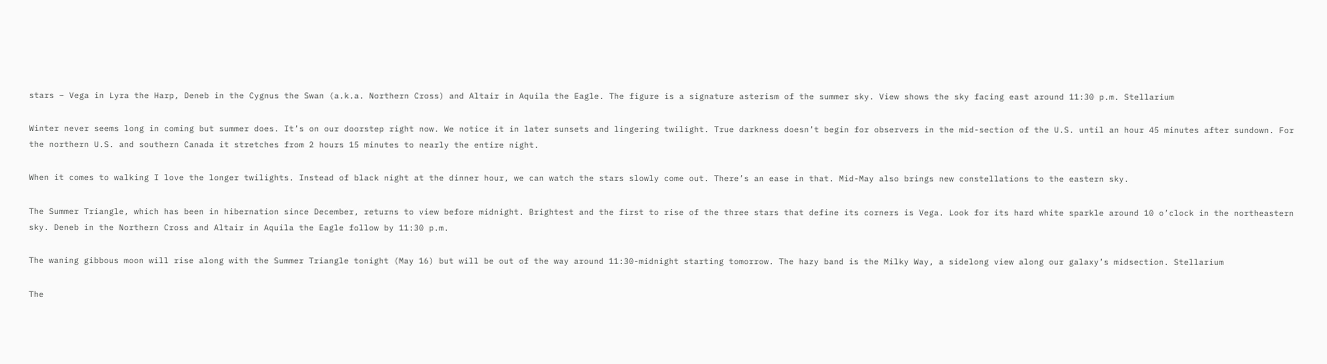stars – Vega in Lyra the Harp, Deneb in the Cygnus the Swan (a.k.a. Northern Cross) and Altair in Aquila the Eagle. The figure is a signature asterism of the summer sky. View shows the sky facing east around 11:30 p.m. Stellarium

Winter never seems long in coming but summer does. It’s on our doorstep right now. We notice it in later sunsets and lingering twilight. True darkness doesn’t begin for observers in the mid-section of the U.S. until an hour 45 minutes after sundown. For the northern U.S. and southern Canada it stretches from 2 hours 15 minutes to nearly the entire night.

When it comes to walking I love the longer twilights. Instead of black night at the dinner hour, we can watch the stars slowly come out. There’s an ease in that. Mid-May also brings new constellations to the eastern sky.

The Summer Triangle, which has been in hibernation since December, returns to view before midnight. Brightest and the first to rise of the three stars that define its corners is Vega. Look for its hard white sparkle around 10 o’clock in the northeastern sky. Deneb in the Northern Cross and Altair in Aquila the Eagle follow by 11:30 p.m.

The waning gibbous moon will rise along with the Summer Triangle tonight (May 16) but will be out of the way around 11:30-midnight starting tomorrow. The hazy band is the Milky Way, a sidelong view along our galaxy’s midsection. Stellarium

The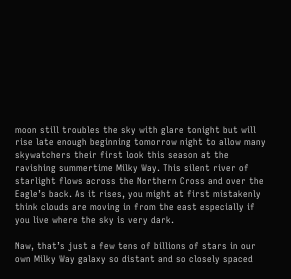moon still troubles the sky with glare tonight but will rise late enough beginning tomorrow night to allow many skywatchers their first look this season at the ravishing summertime Milky Way. This silent river of starlight flows across the Northern Cross and over the Eagle’s back. As it rises, you might at first mistakenly think clouds are moving in from the east especially if you live where the sky is very dark.

Naw, that’s just a few tens of billions of stars in our own Milky Way galaxy so distant and so closely spaced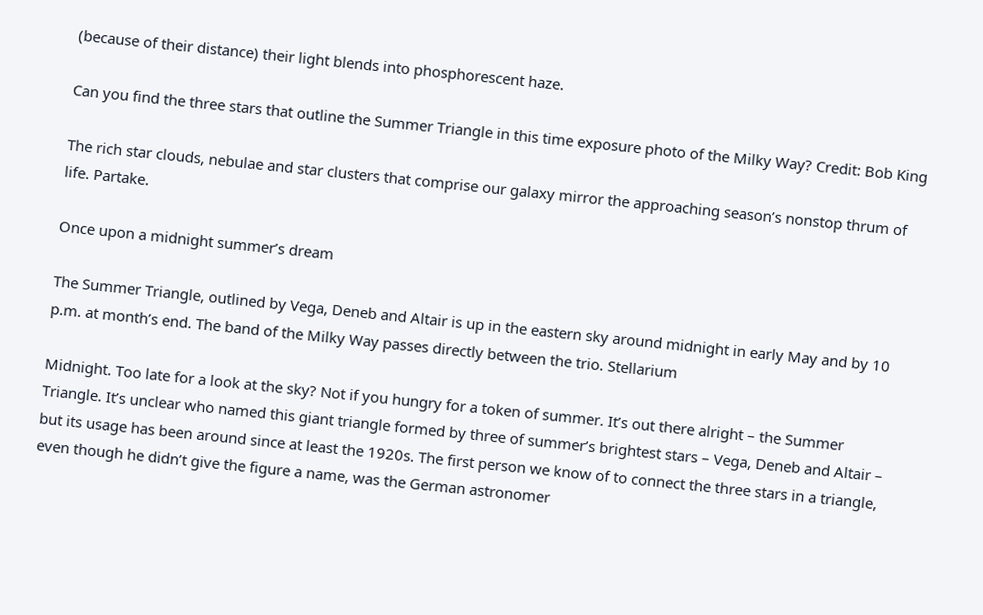(because of their distance) their light blends into phosphorescent haze.

Can you find the three stars that outline the Summer Triangle in this time exposure photo of the Milky Way? Credit: Bob King

The rich star clouds, nebulae and star clusters that comprise our galaxy mirror the approaching season’s nonstop thrum of life. Partake.

Once upon a midnight summer’s dream

The Summer Triangle, outlined by Vega, Deneb and Altair is up in the eastern sky around midnight in early May and by 10 p.m. at month’s end. The band of the Milky Way passes directly between the trio. Stellarium

Midnight. Too late for a look at the sky? Not if you hungry for a token of summer. It’s out there alright – the Summer Triangle. It’s unclear who named this giant triangle formed by three of summer’s brightest stars – Vega, Deneb and Altair – but its usage has been around since at least the 1920s. The first person we know of to connect the three stars in a triangle, even though he didn’t give the figure a name, was the German astronomer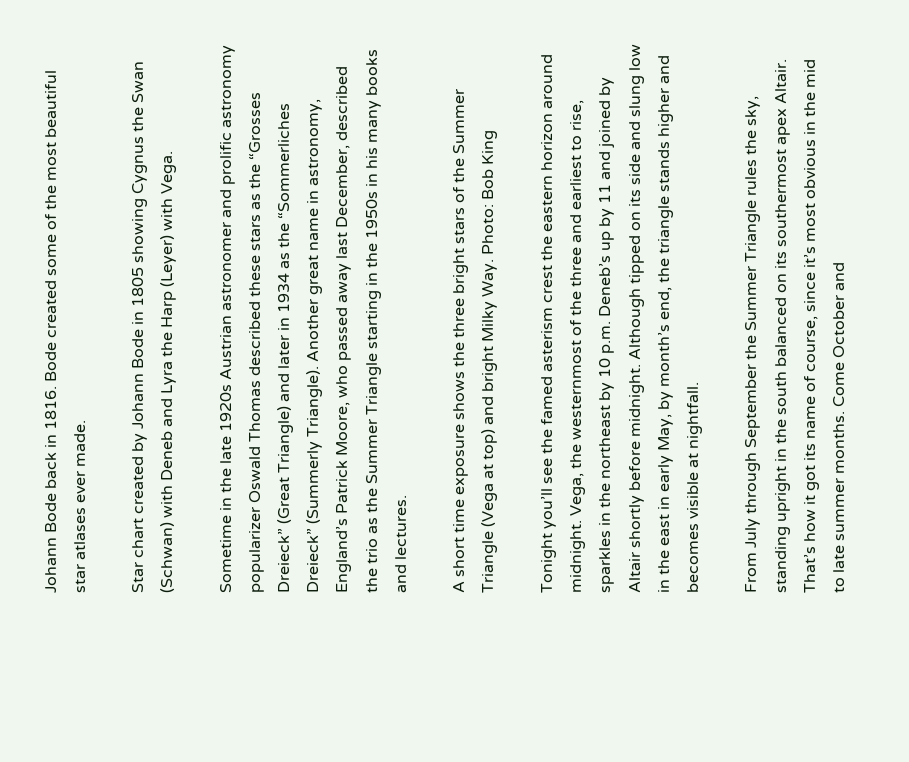Johann Bode back in 1816. Bode created some of the most beautiful star atlases ever made.

Star chart created by Johann Bode in 1805 showing Cygnus the Swan (Schwan) with Deneb and Lyra the Harp (Leyer) with Vega.

Sometime in the late 1920s Austrian astronomer and prolific astronomy popularizer Oswald Thomas described these stars as the “Grosses Dreieck” (Great Triangle) and later in 1934 as the “Sommerliches Dreieck” (Summerly Triangle). Another great name in astronomy, England’s Patrick Moore, who passed away last December, described the trio as the Summer Triangle starting in the 1950s in his many books and lectures.

A short time exposure shows the three bright stars of the Summer Triangle (Vega at top) and bright Milky Way. Photo: Bob King

Tonight you’ll see the famed asterism crest the eastern horizon around midnight. Vega, the westernmost of the three and earliest to rise, sparkles in the northeast by 10 p.m. Deneb’s up by 11 and joined by Altair shortly before midnight. Although tipped on its side and slung low in the east in early May, by month’s end, the triangle stands higher and becomes visible at nightfall.

From July through September the Summer Triangle rules the sky, standing upright in the south balanced on its southermost apex Altair. That’s how it got its name of course, since it’s most obvious in the mid to late summer months. Come October and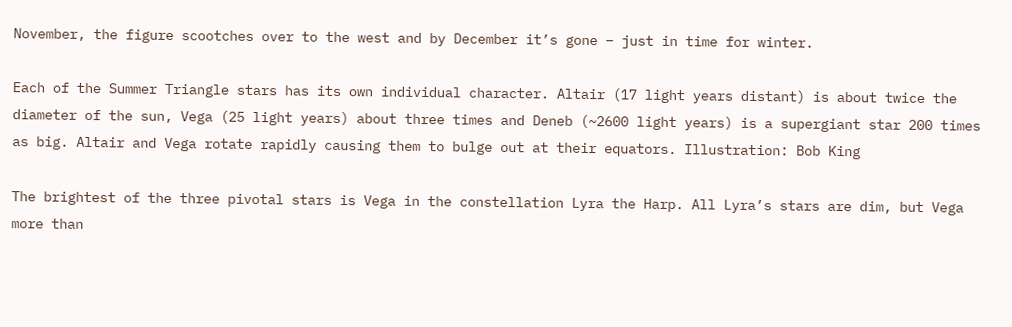November, the figure scootches over to the west and by December it’s gone – just in time for winter.

Each of the Summer Triangle stars has its own individual character. Altair (17 light years distant) is about twice the diameter of the sun, Vega (25 light years) about three times and Deneb (~2600 light years) is a supergiant star 200 times as big. Altair and Vega rotate rapidly causing them to bulge out at their equators. Illustration: Bob King

The brightest of the three pivotal stars is Vega in the constellation Lyra the Harp. All Lyra’s stars are dim, but Vega more than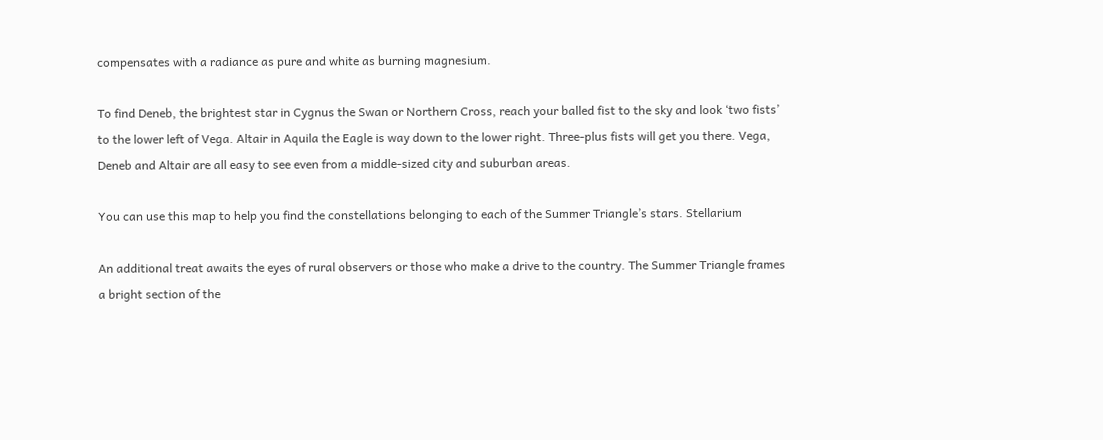compensates with a radiance as pure and white as burning magnesium.

To find Deneb, the brightest star in Cygnus the Swan or Northern Cross, reach your balled fist to the sky and look ‘two fists’ to the lower left of Vega. Altair in Aquila the Eagle is way down to the lower right. Three-plus fists will get you there. Vega, Deneb and Altair are all easy to see even from a middle-sized city and suburban areas.

You can use this map to help you find the constellations belonging to each of the Summer Triangle’s stars. Stellarium

An additional treat awaits the eyes of rural observers or those who make a drive to the country. The Summer Triangle frames a bright section of the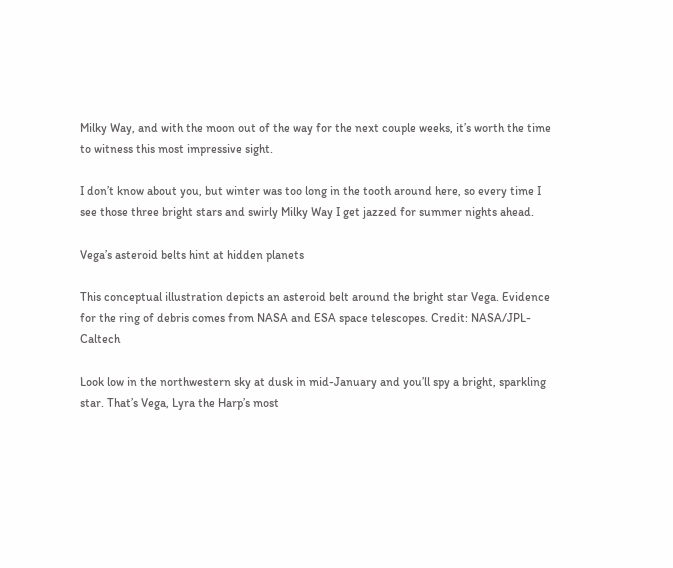Milky Way, and with the moon out of the way for the next couple weeks, it’s worth the time to witness this most impressive sight.

I don’t know about you, but winter was too long in the tooth around here, so every time I see those three bright stars and swirly Milky Way I get jazzed for summer nights ahead.

Vega’s asteroid belts hint at hidden planets

This conceptual illustration depicts an asteroid belt around the bright star Vega. Evidence for the ring of debris comes from NASA and ESA space telescopes. Credit: NASA/JPL-Caltech

Look low in the northwestern sky at dusk in mid-January and you’ll spy a bright, sparkling star. That’s Vega, Lyra the Harp’s most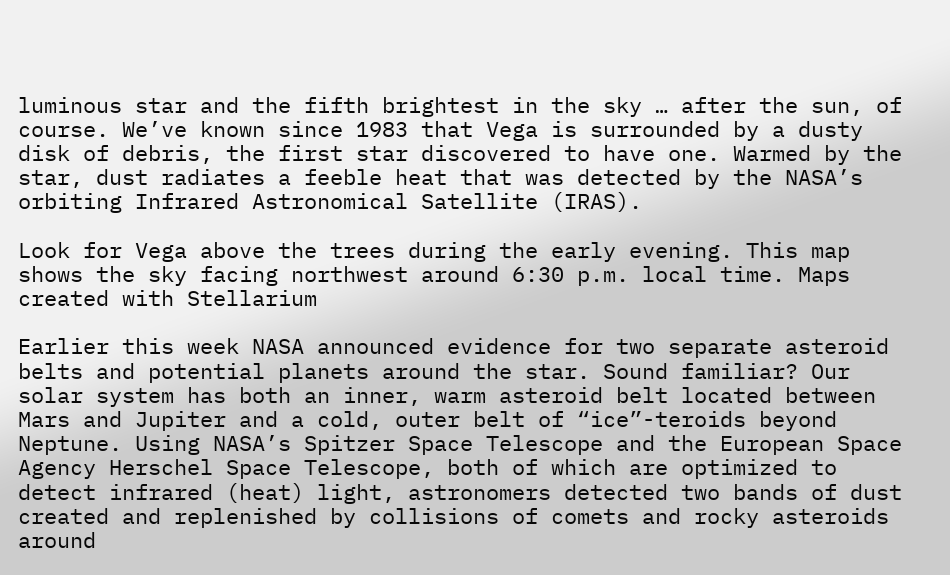luminous star and the fifth brightest in the sky … after the sun, of course. We’ve known since 1983 that Vega is surrounded by a dusty disk of debris, the first star discovered to have one. Warmed by the star, dust radiates a feeble heat that was detected by the NASA’s orbiting Infrared Astronomical Satellite (IRAS).

Look for Vega above the trees during the early evening. This map shows the sky facing northwest around 6:30 p.m. local time. Maps created with Stellarium

Earlier this week NASA announced evidence for two separate asteroid belts and potential planets around the star. Sound familiar? Our solar system has both an inner, warm asteroid belt located between Mars and Jupiter and a cold, outer belt of “ice”-teroids beyond Neptune. Using NASA’s Spitzer Space Telescope and the European Space Agency Herschel Space Telescope, both of which are optimized to detect infrared (heat) light, astronomers detected two bands of dust created and replenished by collisions of comets and rocky asteroids around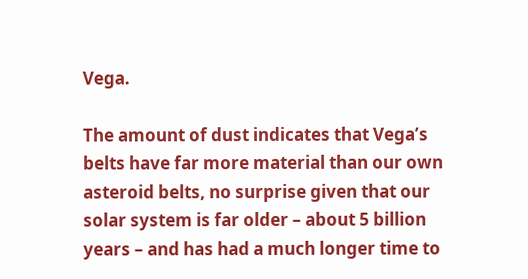Vega.

The amount of dust indicates that Vega’s belts have far more material than our own asteroid belts, no surprise given that our solar system is far older – about 5 billion years – and has had a much longer time to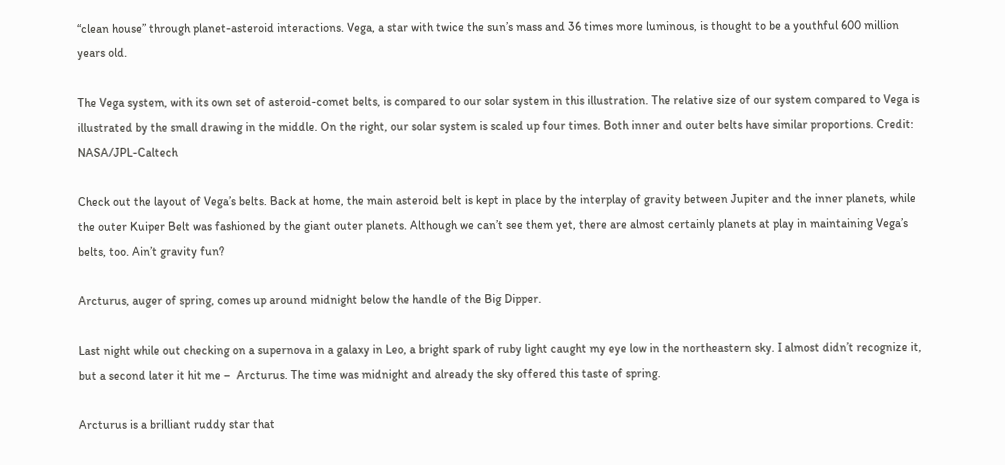“clean house” through planet-asteroid interactions. Vega, a star with twice the sun’s mass and 36 times more luminous, is thought to be a youthful 600 million years old.

The Vega system, with its own set of asteroid-comet belts, is compared to our solar system in this illustration. The relative size of our system compared to Vega is illustrated by the small drawing in the middle. On the right, our solar system is scaled up four times. Both inner and outer belts have similar proportions. Credit: NASA/JPL-Caltech

Check out the layout of Vega’s belts. Back at home, the main asteroid belt is kept in place by the interplay of gravity between Jupiter and the inner planets, while the outer Kuiper Belt was fashioned by the giant outer planets. Although we can’t see them yet, there are almost certainly planets at play in maintaining Vega’s belts, too. Ain’t gravity fun?

Arcturus, auger of spring, comes up around midnight below the handle of the Big Dipper.

Last night while out checking on a supernova in a galaxy in Leo, a bright spark of ruby light caught my eye low in the northeastern sky. I almost didn’t recognize it, but a second later it hit me –  Arcturus. The time was midnight and already the sky offered this taste of spring.

Arcturus is a brilliant ruddy star that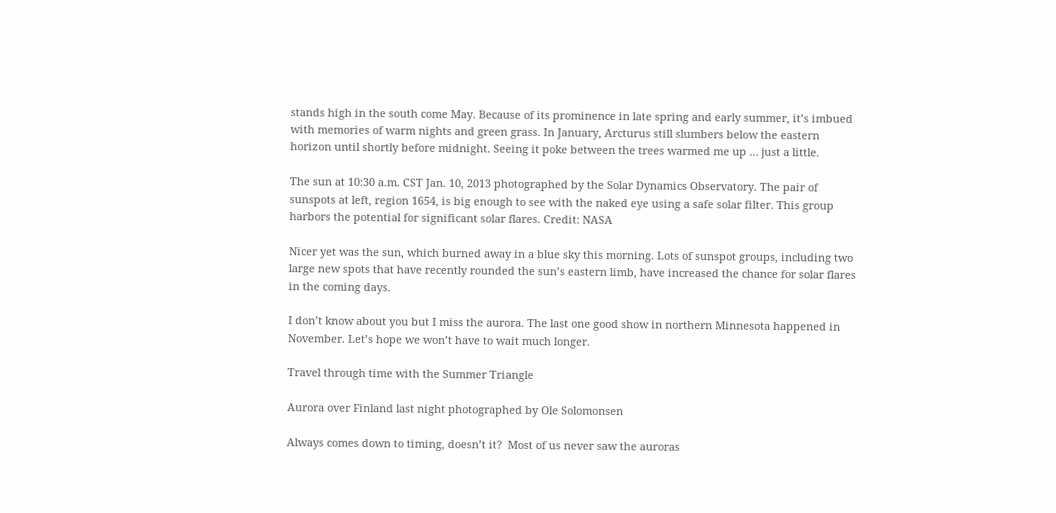stands high in the south come May. Because of its prominence in late spring and early summer, it’s imbued with memories of warm nights and green grass. In January, Arcturus still slumbers below the eastern horizon until shortly before midnight. Seeing it poke between the trees warmed me up … just a little.

The sun at 10:30 a.m. CST Jan. 10, 2013 photographed by the Solar Dynamics Observatory. The pair of sunspots at left, region 1654, is big enough to see with the naked eye using a safe solar filter. This group harbors the potential for significant solar flares. Credit: NASA

Nicer yet was the sun, which burned away in a blue sky this morning. Lots of sunspot groups, including two large new spots that have recently rounded the sun’s eastern limb, have increased the chance for solar flares in the coming days.

I don’t know about you but I miss the aurora. The last one good show in northern Minnesota happened in November. Let’s hope we won’t have to wait much longer.

Travel through time with the Summer Triangle

Aurora over Finland last night photographed by Ole Solomonsen

Always comes down to timing, doesn’t it?  Most of us never saw the auroras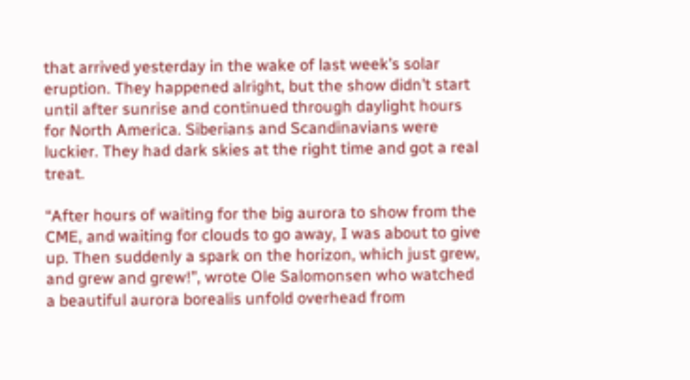that arrived yesterday in the wake of last week’s solar eruption. They happened alright, but the show didn’t start until after sunrise and continued through daylight hours for North America. Siberians and Scandinavians were luckier. They had dark skies at the right time and got a real treat.

“After hours of waiting for the big aurora to show from the CME, and waiting for clouds to go away, I was about to give up. Then suddenly a spark on the horizon, which just grew, and grew and grew!”, wrote Ole Salomonsen who watched a beautiful aurora borealis unfold overhead from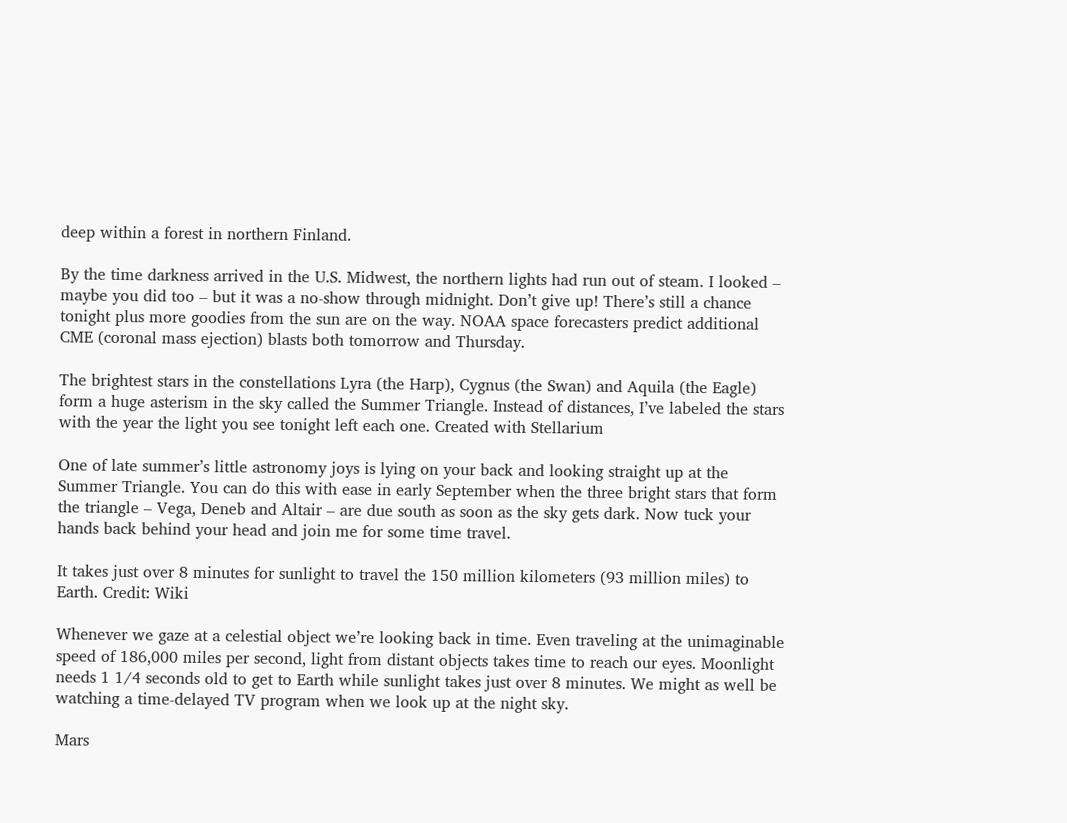deep within a forest in northern Finland.

By the time darkness arrived in the U.S. Midwest, the northern lights had run out of steam. I looked – maybe you did too – but it was a no-show through midnight. Don’t give up! There’s still a chance tonight plus more goodies from the sun are on the way. NOAA space forecasters predict additional CME (coronal mass ejection) blasts both tomorrow and Thursday.

The brightest stars in the constellations Lyra (the Harp), Cygnus (the Swan) and Aquila (the Eagle) form a huge asterism in the sky called the Summer Triangle. Instead of distances, I’ve labeled the stars with the year the light you see tonight left each one. Created with Stellarium

One of late summer’s little astronomy joys is lying on your back and looking straight up at the Summer Triangle. You can do this with ease in early September when the three bright stars that form the triangle – Vega, Deneb and Altair – are due south as soon as the sky gets dark. Now tuck your hands back behind your head and join me for some time travel.

It takes just over 8 minutes for sunlight to travel the 150 million kilometers (93 million miles) to Earth. Credit: Wiki

Whenever we gaze at a celestial object we’re looking back in time. Even traveling at the unimaginable speed of 186,000 miles per second, light from distant objects takes time to reach our eyes. Moonlight needs 1 1/4 seconds old to get to Earth while sunlight takes just over 8 minutes. We might as well be watching a time-delayed TV program when we look up at the night sky.

Mars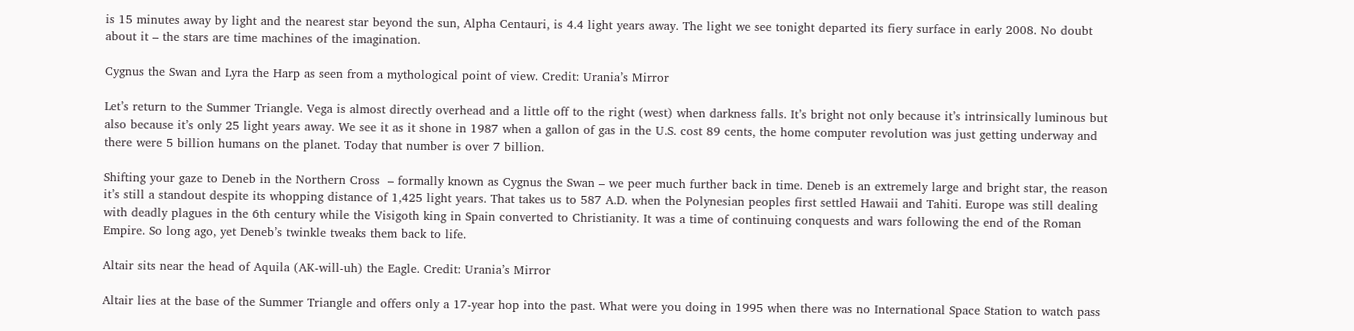is 15 minutes away by light and the nearest star beyond the sun, Alpha Centauri, is 4.4 light years away. The light we see tonight departed its fiery surface in early 2008. No doubt about it – the stars are time machines of the imagination.

Cygnus the Swan and Lyra the Harp as seen from a mythological point of view. Credit: Urania’s Mirror

Let’s return to the Summer Triangle. Vega is almost directly overhead and a little off to the right (west) when darkness falls. It’s bright not only because it’s intrinsically luminous but also because it’s only 25 light years away. We see it as it shone in 1987 when a gallon of gas in the U.S. cost 89 cents, the home computer revolution was just getting underway and there were 5 billion humans on the planet. Today that number is over 7 billion.

Shifting your gaze to Deneb in the Northern Cross  – formally known as Cygnus the Swan – we peer much further back in time. Deneb is an extremely large and bright star, the reason it’s still a standout despite its whopping distance of 1,425 light years. That takes us to 587 A.D. when the Polynesian peoples first settled Hawaii and Tahiti. Europe was still dealing with deadly plagues in the 6th century while the Visigoth king in Spain converted to Christianity. It was a time of continuing conquests and wars following the end of the Roman Empire. So long ago, yet Deneb’s twinkle tweaks them back to life.

Altair sits near the head of Aquila (AK-will-uh) the Eagle. Credit: Urania’s Mirror

Altair lies at the base of the Summer Triangle and offers only a 17-year hop into the past. What were you doing in 1995 when there was no International Space Station to watch pass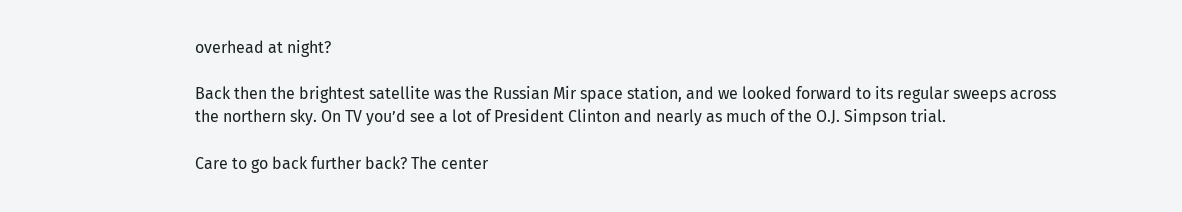overhead at night?

Back then the brightest satellite was the Russian Mir space station, and we looked forward to its regular sweeps across the northern sky. On TV you’d see a lot of President Clinton and nearly as much of the O.J. Simpson trial.

Care to go back further back? The center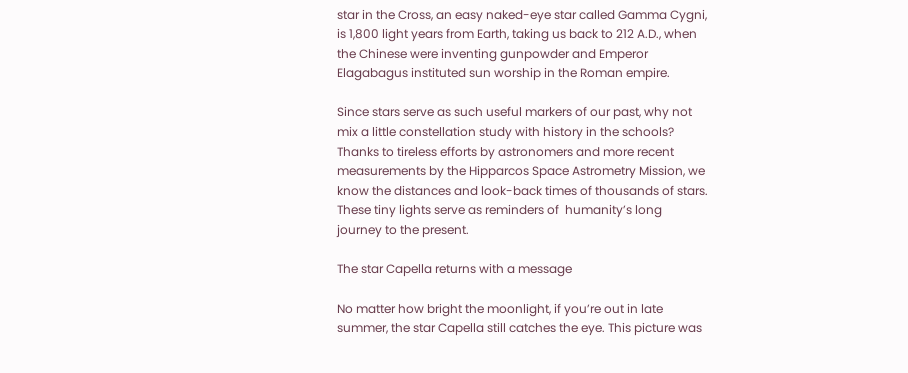star in the Cross, an easy naked-eye star called Gamma Cygni, is 1,800 light years from Earth, taking us back to 212 A.D., when the Chinese were inventing gunpowder and Emperor Elagabagus instituted sun worship in the Roman empire.

Since stars serve as such useful markers of our past, why not mix a little constellation study with history in the schools? Thanks to tireless efforts by astronomers and more recent measurements by the Hipparcos Space Astrometry Mission, we know the distances and look-back times of thousands of stars.  These tiny lights serve as reminders of  humanity’s long journey to the present.

The star Capella returns with a message

No matter how bright the moonlight, if you’re out in late summer, the star Capella still catches the eye. This picture was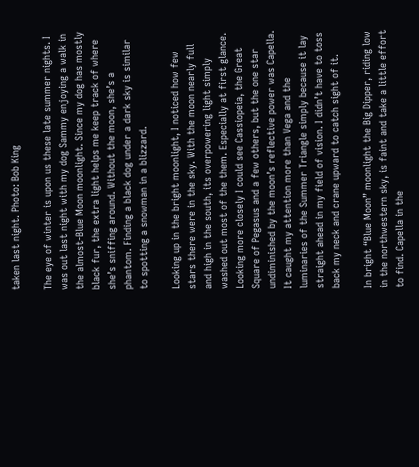taken last night. Photo: Bob King

The eye of winter is upon us these late summer nights. I was out last night with my dog Sammy enjoying a walk in the almost-Blue Moon moonlight. Since my dog has mostly black fur, the extra light helps me keep track of where she’s sniffing around. Without the moon, she’s a phantom. Finding a black dog under a dark sky is similar to spotting a snowman in a blizzard.

Looking up in the bright moonlight, I noticed how few stars there were in the sky. With the moon nearly full and high in the south, its overpowering light simply washed out most of the them. Especially at first glance. Looking more closely I could see Cassiopeia, the Great Square of Pegasus and a few others, but the one star undiminished by the moon’s reflective power was Capella. It caught my attention more than Vega and the luminaries of the Summer Triangle simply because it lay straight ahead in my field of vision. I didn’t have to toss back my neck and crane upward to catch sight of it.

In bright “Blue Moon” moonlight the Big Dipper, riding low in the northwestern sky, is faint and take a little effort to find. Capella in the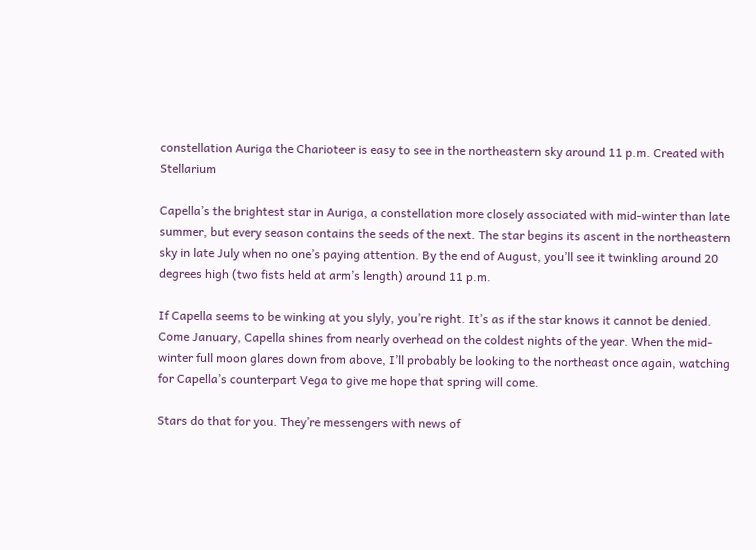constellation Auriga the Charioteer is easy to see in the northeastern sky around 11 p.m. Created with Stellarium

Capella’s the brightest star in Auriga, a constellation more closely associated with mid-winter than late summer, but every season contains the seeds of the next. The star begins its ascent in the northeastern sky in late July when no one’s paying attention. By the end of August, you’ll see it twinkling around 20 degrees high (two fists held at arm’s length) around 11 p.m.

If Capella seems to be winking at you slyly, you’re right. It’s as if the star knows it cannot be denied. Come January, Capella shines from nearly overhead on the coldest nights of the year. When the mid-winter full moon glares down from above, I’ll probably be looking to the northeast once again, watching for Capella’s counterpart Vega to give me hope that spring will come.

Stars do that for you. They’re messengers with news of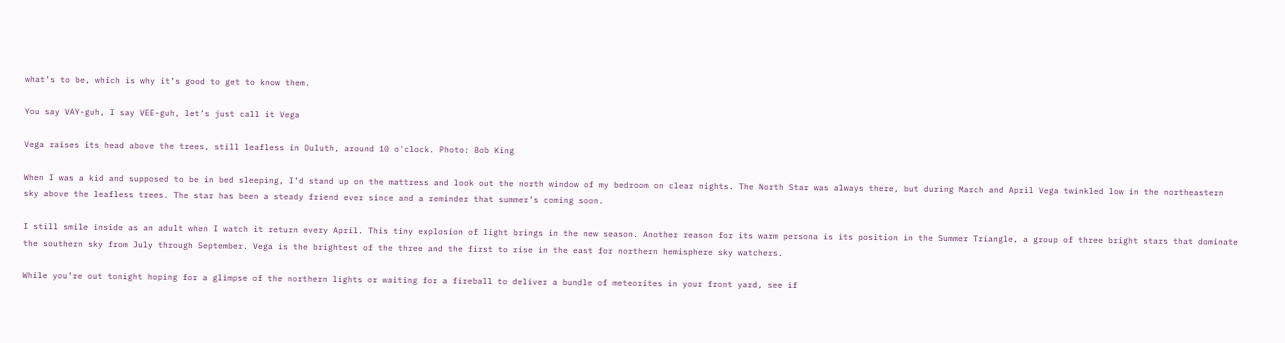what’s to be, which is why it’s good to get to know them.

You say VAY-guh, I say VEE-guh, let’s just call it Vega

Vega raises its head above the trees, still leafless in Duluth, around 10 o'clock. Photo: Bob King

When I was a kid and supposed to be in bed sleeping, I’d stand up on the mattress and look out the north window of my bedroom on clear nights. The North Star was always there, but during March and April Vega twinkled low in the northeastern sky above the leafless trees. The star has been a steady friend ever since and a reminder that summer’s coming soon.

I still smile inside as an adult when I watch it return every April. This tiny explosion of light brings in the new season. Another reason for its warm persona is its position in the Summer Triangle, a group of three bright stars that dominate the southern sky from July through September. Vega is the brightest of the three and the first to rise in the east for northern hemisphere sky watchers.

While you’re out tonight hoping for a glimpse of the northern lights or waiting for a fireball to deliver a bundle of meteorites in your front yard, see if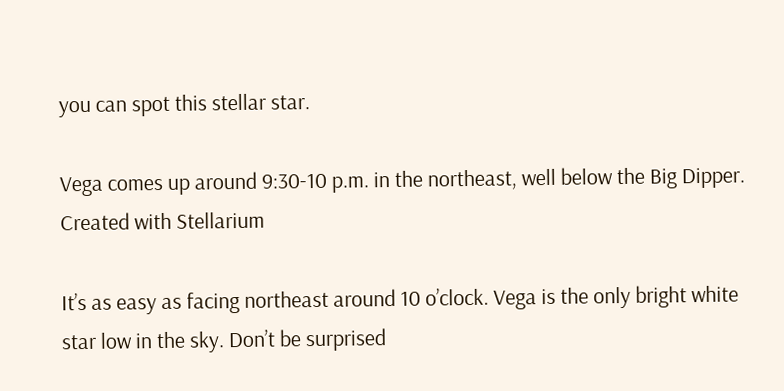you can spot this stellar star.

Vega comes up around 9:30-10 p.m. in the northeast, well below the Big Dipper. Created with Stellarium

It’s as easy as facing northeast around 10 o’clock. Vega is the only bright white star low in the sky. Don’t be surprised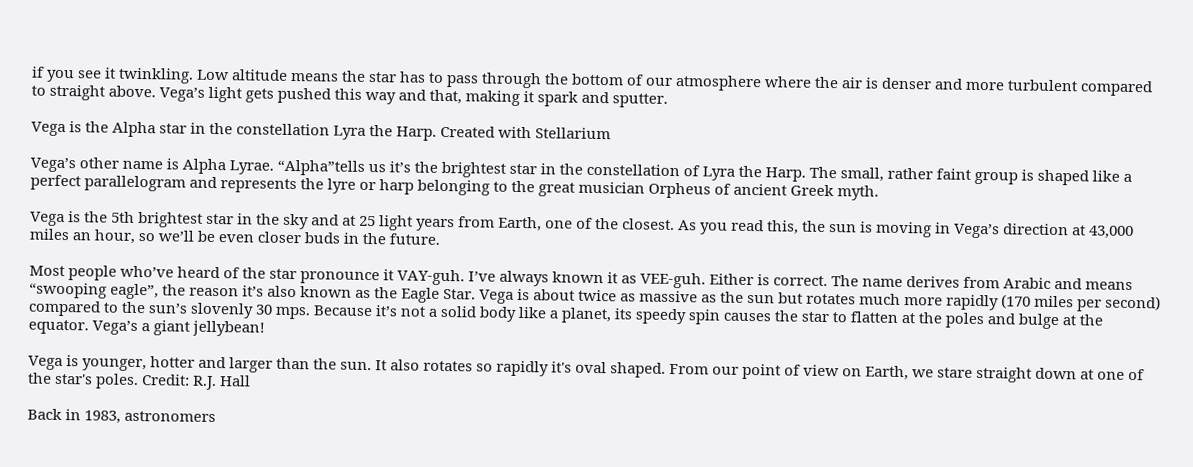if you see it twinkling. Low altitude means the star has to pass through the bottom of our atmosphere where the air is denser and more turbulent compared to straight above. Vega’s light gets pushed this way and that, making it spark and sputter.

Vega is the Alpha star in the constellation Lyra the Harp. Created with Stellarium

Vega’s other name is Alpha Lyrae. “Alpha”tells us it’s the brightest star in the constellation of Lyra the Harp. The small, rather faint group is shaped like a perfect parallelogram and represents the lyre or harp belonging to the great musician Orpheus of ancient Greek myth.

Vega is the 5th brightest star in the sky and at 25 light years from Earth, one of the closest. As you read this, the sun is moving in Vega’s direction at 43,000 miles an hour, so we’ll be even closer buds in the future.

Most people who’ve heard of the star pronounce it VAY-guh. I’ve always known it as VEE-guh. Either is correct. The name derives from Arabic and means “swooping eagle”, the reason it’s also known as the Eagle Star. Vega is about twice as massive as the sun but rotates much more rapidly (170 miles per second) compared to the sun’s slovenly 30 mps. Because it’s not a solid body like a planet, its speedy spin causes the star to flatten at the poles and bulge at the equator. Vega’s a giant jellybean!

Vega is younger, hotter and larger than the sun. It also rotates so rapidly it's oval shaped. From our point of view on Earth, we stare straight down at one of the star's poles. Credit: R.J. Hall

Back in 1983, astronomers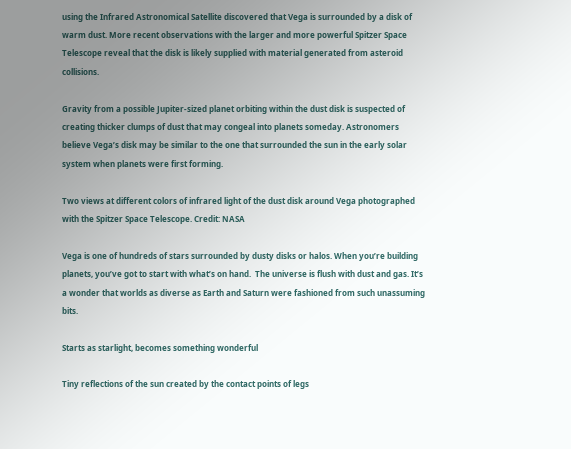using the Infrared Astronomical Satellite discovered that Vega is surrounded by a disk of warm dust. More recent observations with the larger and more powerful Spitzer Space Telescope reveal that the disk is likely supplied with material generated from asteroid collisions.

Gravity from a possible Jupiter-sized planet orbiting within the dust disk is suspected of creating thicker clumps of dust that may congeal into planets someday. Astronomers believe Vega’s disk may be similar to the one that surrounded the sun in the early solar system when planets were first forming.

Two views at different colors of infrared light of the dust disk around Vega photographed with the Spitzer Space Telescope. Credit: NASA

Vega is one of hundreds of stars surrounded by dusty disks or halos. When you’re building planets, you’ve got to start with what’s on hand.  The universe is flush with dust and gas. It’s a wonder that worlds as diverse as Earth and Saturn were fashioned from such unassuming bits.

Starts as starlight, becomes something wonderful

Tiny reflections of the sun created by the contact points of legs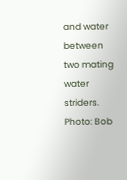and water between two mating water striders. Photo: Bob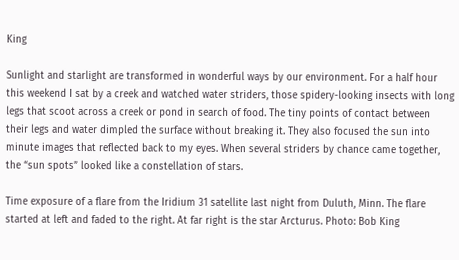King

Sunlight and starlight are transformed in wonderful ways by our environment. For a half hour this weekend I sat by a creek and watched water striders, those spidery-looking insects with long legs that scoot across a creek or pond in search of food. The tiny points of contact between their legs and water dimpled the surface without breaking it. They also focused the sun into minute images that reflected back to my eyes. When several striders by chance came together, the “sun spots” looked like a constellation of stars.

Time exposure of a flare from the Iridium 31 satellite last night from Duluth, Minn. The flare started at left and faded to the right. At far right is the star Arcturus. Photo: Bob King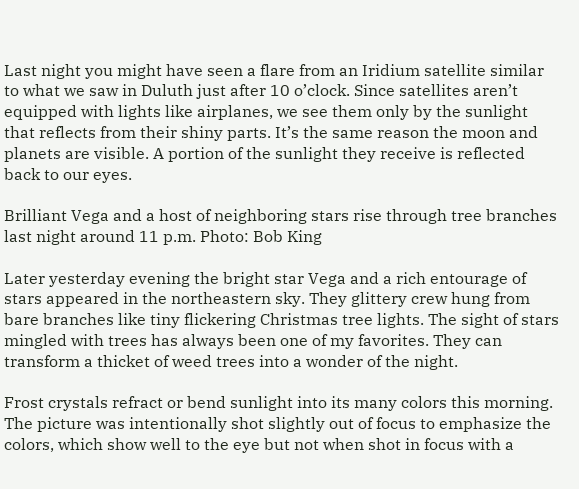Last night you might have seen a flare from an Iridium satellite similar to what we saw in Duluth just after 10 o’clock. Since satellites aren’t equipped with lights like airplanes, we see them only by the sunlight that reflects from their shiny parts. It’s the same reason the moon and planets are visible. A portion of the sunlight they receive is reflected back to our eyes.

Brilliant Vega and a host of neighboring stars rise through tree branches last night around 11 p.m. Photo: Bob King

Later yesterday evening the bright star Vega and a rich entourage of stars appeared in the northeastern sky. They glittery crew hung from bare branches like tiny flickering Christmas tree lights. The sight of stars mingled with trees has always been one of my favorites. They can transform a thicket of weed trees into a wonder of the night.

Frost crystals refract or bend sunlight into its many colors this morning. The picture was intentionally shot slightly out of focus to emphasize the colors, which show well to the eye but not when shot in focus with a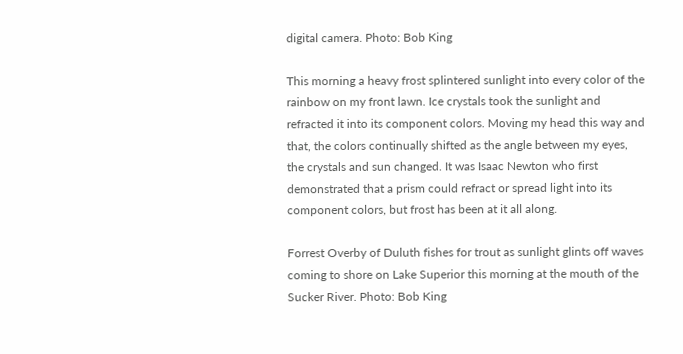digital camera. Photo: Bob King

This morning a heavy frost splintered sunlight into every color of the rainbow on my front lawn. Ice crystals took the sunlight and refracted it into its component colors. Moving my head this way and that, the colors continually shifted as the angle between my eyes, the crystals and sun changed. It was Isaac Newton who first demonstrated that a prism could refract or spread light into its component colors, but frost has been at it all along.

Forrest Overby of Duluth fishes for trout as sunlight glints off waves coming to shore on Lake Superior this morning at the mouth of the Sucker River. Photo: Bob King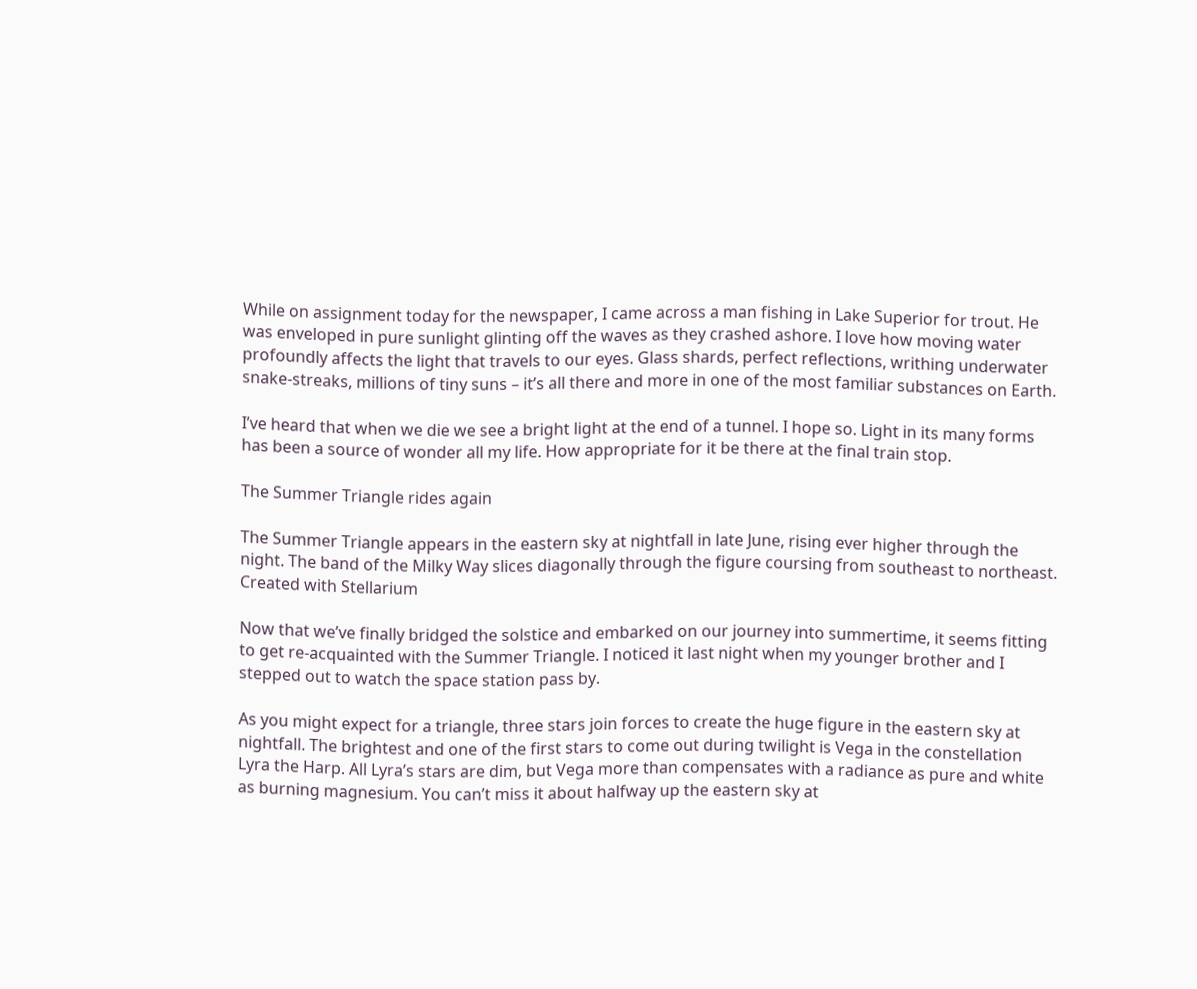While on assignment today for the newspaper, I came across a man fishing in Lake Superior for trout. He was enveloped in pure sunlight glinting off the waves as they crashed ashore. I love how moving water profoundly affects the light that travels to our eyes. Glass shards, perfect reflections, writhing underwater snake-streaks, millions of tiny suns – it’s all there and more in one of the most familiar substances on Earth.

I’ve heard that when we die we see a bright light at the end of a tunnel. I hope so. Light in its many forms has been a source of wonder all my life. How appropriate for it be there at the final train stop.

The Summer Triangle rides again

The Summer Triangle appears in the eastern sky at nightfall in late June, rising ever higher through the night. The band of the Milky Way slices diagonally through the figure coursing from southeast to northeast. Created with Stellarium

Now that we’ve finally bridged the solstice and embarked on our journey into summertime, it seems fitting to get re-acquainted with the Summer Triangle. I noticed it last night when my younger brother and I stepped out to watch the space station pass by.

As you might expect for a triangle, three stars join forces to create the huge figure in the eastern sky at nightfall. The brightest and one of the first stars to come out during twilight is Vega in the constellation Lyra the Harp. All Lyra’s stars are dim, but Vega more than compensates with a radiance as pure and white as burning magnesium. You can’t miss it about halfway up the eastern sky at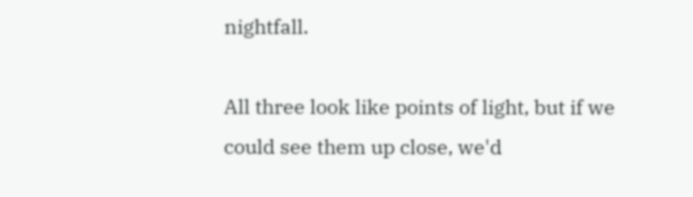nightfall.

All three look like points of light, but if we could see them up close, we'd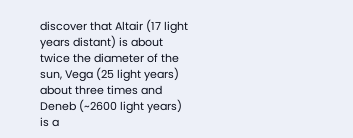discover that Altair (17 light years distant) is about twice the diameter of the sun, Vega (25 light years) about three times and Deneb (~2600 light years) is a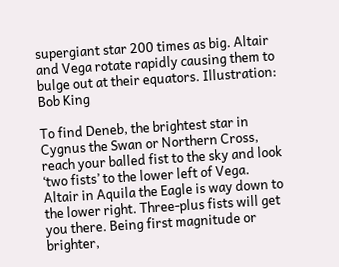supergiant star 200 times as big. Altair and Vega rotate rapidly causing them to bulge out at their equators. Illustration: Bob King

To find Deneb, the brightest star in Cygnus the Swan or Northern Cross, reach your balled fist to the sky and look ‘two fists’ to the lower left of Vega. Altair in Aquila the Eagle is way down to the lower right. Three-plus fists will get you there. Being first magnitude or brighter,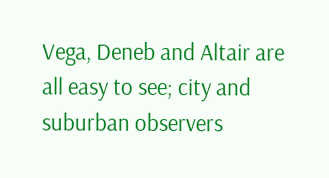Vega, Deneb and Altair are all easy to see; city and suburban observers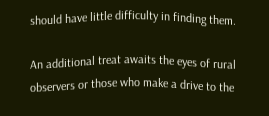should have little difficulty in finding them.

An additional treat awaits the eyes of rural observers or those who make a drive to the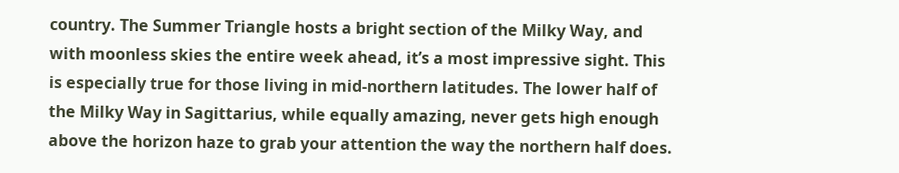country. The Summer Triangle hosts a bright section of the Milky Way, and with moonless skies the entire week ahead, it’s a most impressive sight. This is especially true for those living in mid-northern latitudes. The lower half of the Milky Way in Sagittarius, while equally amazing, never gets high enough above the horizon haze to grab your attention the way the northern half does.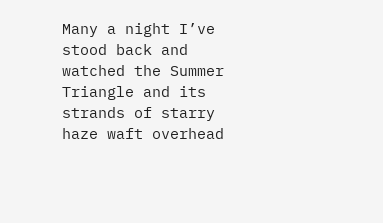Many a night I’ve stood back and watched the Summer Triangle and its strands of starry haze waft overhead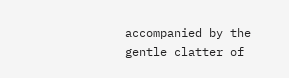accompanied by the gentle clatter of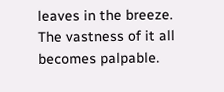leaves in the breeze. The vastness of it all becomes palpable.